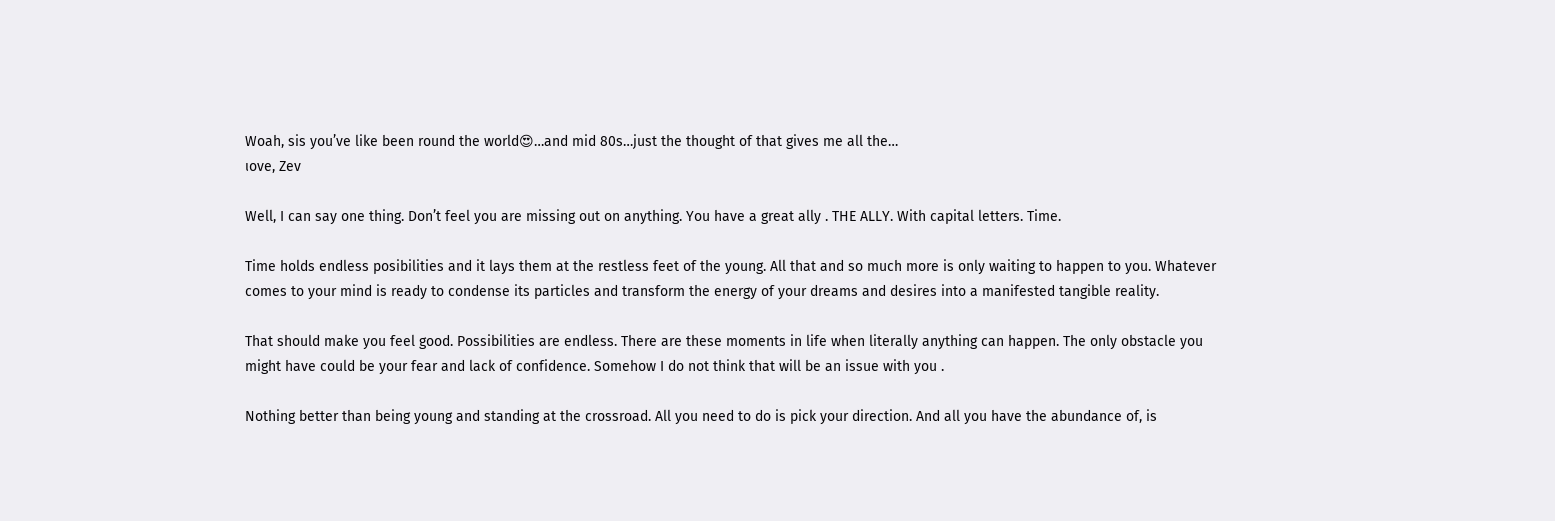Woah, sis you’ve like been round the world😍…and mid 80s…just the thought of that gives me all the…
ιove, Zev

Well, I can say one thing. Don’t feel you are missing out on anything. You have a great ally . THE ALLY. With capital letters. Time.

Time holds endless posibilities and it lays them at the restless feet of the young. All that and so much more is only waiting to happen to you. Whatever comes to your mind is ready to condense its particles and transform the energy of your dreams and desires into a manifested tangible reality.

That should make you feel good. Possibilities are endless. There are these moments in life when literally anything can happen. The only obstacle you might have could be your fear and lack of confidence. Somehow I do not think that will be an issue with you .

Nothing better than being young and standing at the crossroad. All you need to do is pick your direction. And all you have the abundance of, is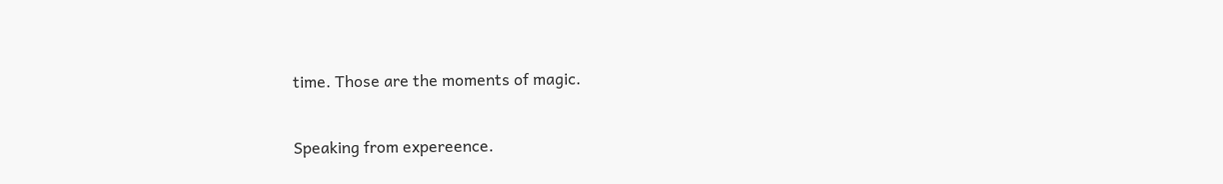time. Those are the moments of magic.

Speaking from expereence.